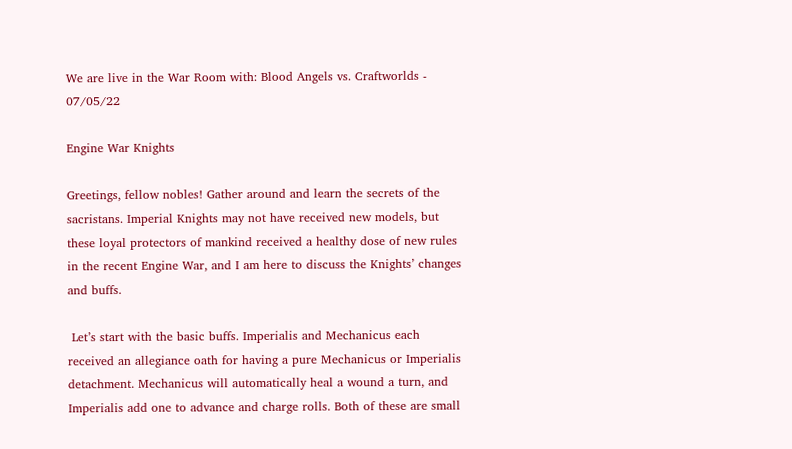We are live in the War Room with: Blood Angels vs. Craftworlds - 07/05/22

Engine War Knights

Greetings, fellow nobles! Gather around and learn the secrets of the sacristans. Imperial Knights may not have received new models, but these loyal protectors of mankind received a healthy dose of new rules in the recent Engine War, and I am here to discuss the Knights’ changes and buffs.

 Let’s start with the basic buffs. Imperialis and Mechanicus each received an allegiance oath for having a pure Mechanicus or Imperialis detachment. Mechanicus will automatically heal a wound a turn, and Imperialis add one to advance and charge rolls. Both of these are small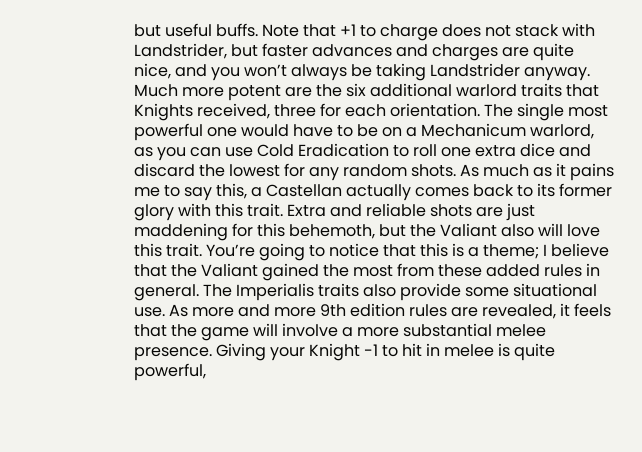but useful buffs. Note that +1 to charge does not stack with Landstrider, but faster advances and charges are quite nice, and you won’t always be taking Landstrider anyway. Much more potent are the six additional warlord traits that Knights received, three for each orientation. The single most powerful one would have to be on a Mechanicum warlord, as you can use Cold Eradication to roll one extra dice and discard the lowest for any random shots. As much as it pains me to say this, a Castellan actually comes back to its former glory with this trait. Extra and reliable shots are just maddening for this behemoth, but the Valiant also will love this trait. You’re going to notice that this is a theme; I believe that the Valiant gained the most from these added rules in general. The Imperialis traits also provide some situational use. As more and more 9th edition rules are revealed, it feels that the game will involve a more substantial melee presence. Giving your Knight -1 to hit in melee is quite powerful,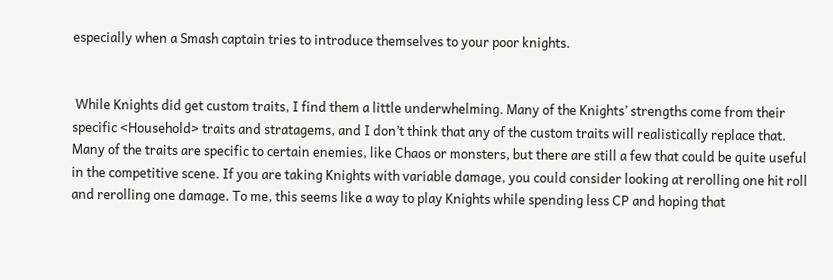especially when a Smash captain tries to introduce themselves to your poor knights.


 While Knights did get custom traits, I find them a little underwhelming. Many of the Knights’ strengths come from their specific <Household> traits and stratagems, and I don’t think that any of the custom traits will realistically replace that. Many of the traits are specific to certain enemies, like Chaos or monsters, but there are still a few that could be quite useful in the competitive scene. If you are taking Knights with variable damage, you could consider looking at rerolling one hit roll and rerolling one damage. To me, this seems like a way to play Knights while spending less CP and hoping that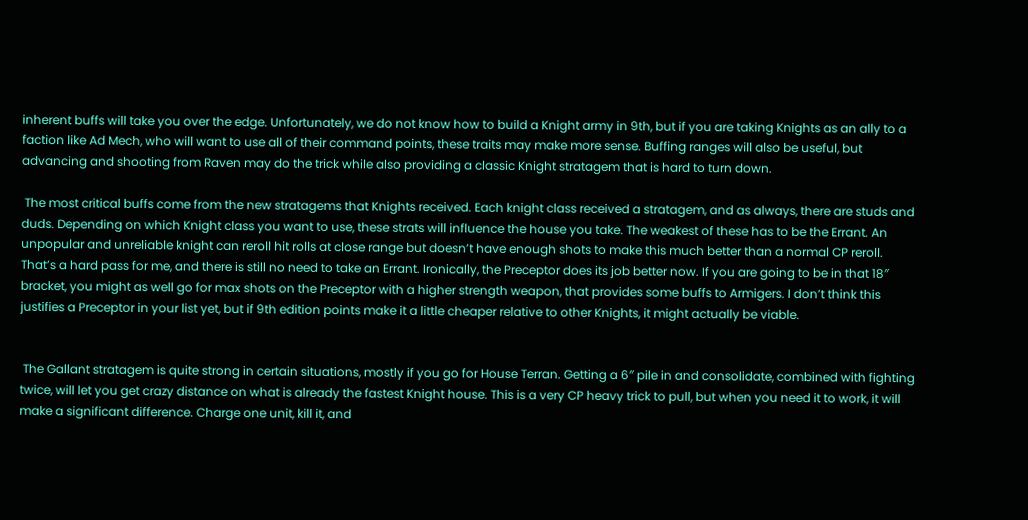inherent buffs will take you over the edge. Unfortunately, we do not know how to build a Knight army in 9th, but if you are taking Knights as an ally to a faction like Ad Mech, who will want to use all of their command points, these traits may make more sense. Buffing ranges will also be useful, but advancing and shooting from Raven may do the trick while also providing a classic Knight stratagem that is hard to turn down.

 The most critical buffs come from the new stratagems that Knights received. Each knight class received a stratagem, and as always, there are studs and duds. Depending on which Knight class you want to use, these strats will influence the house you take. The weakest of these has to be the Errant. An unpopular and unreliable knight can reroll hit rolls at close range but doesn’t have enough shots to make this much better than a normal CP reroll. That’s a hard pass for me, and there is still no need to take an Errant. Ironically, the Preceptor does its job better now. If you are going to be in that 18″ bracket, you might as well go for max shots on the Preceptor with a higher strength weapon, that provides some buffs to Armigers. I don’t think this justifies a Preceptor in your list yet, but if 9th edition points make it a little cheaper relative to other Knights, it might actually be viable.


 The Gallant stratagem is quite strong in certain situations, mostly if you go for House Terran. Getting a 6″ pile in and consolidate, combined with fighting twice, will let you get crazy distance on what is already the fastest Knight house. This is a very CP heavy trick to pull, but when you need it to work, it will make a significant difference. Charge one unit, kill it, and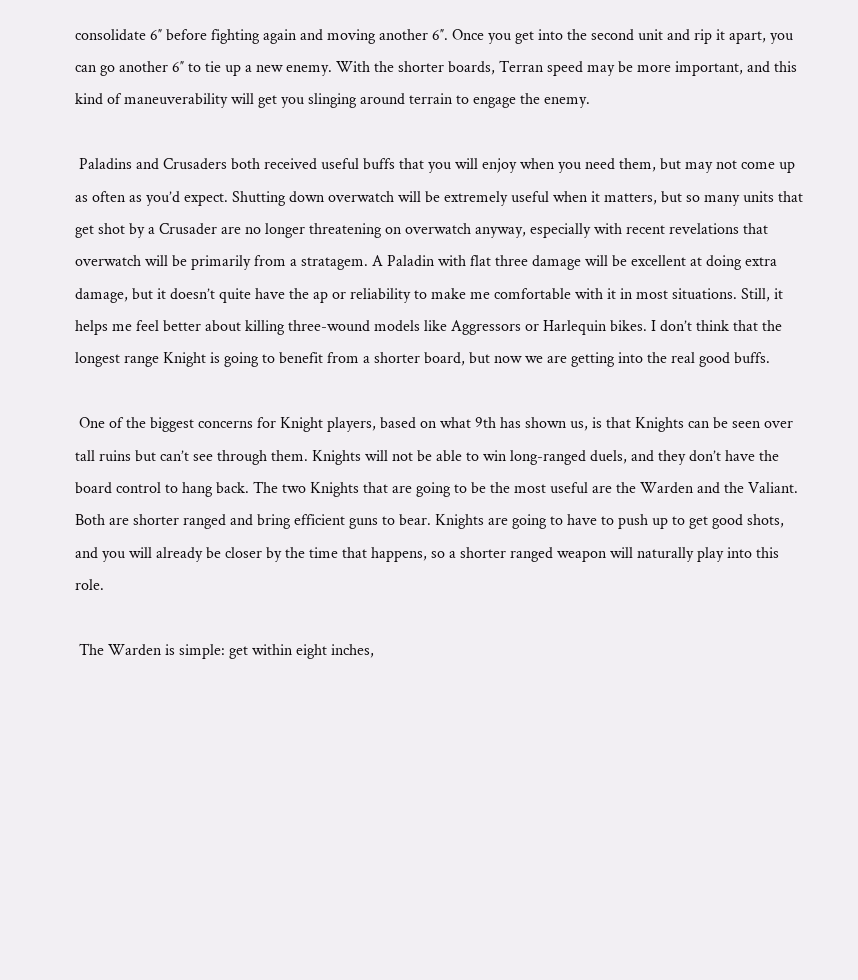consolidate 6″ before fighting again and moving another 6″. Once you get into the second unit and rip it apart, you can go another 6″ to tie up a new enemy. With the shorter boards, Terran speed may be more important, and this kind of maneuverability will get you slinging around terrain to engage the enemy.

 Paladins and Crusaders both received useful buffs that you will enjoy when you need them, but may not come up as often as you’d expect. Shutting down overwatch will be extremely useful when it matters, but so many units that get shot by a Crusader are no longer threatening on overwatch anyway, especially with recent revelations that overwatch will be primarily from a stratagem. A Paladin with flat three damage will be excellent at doing extra damage, but it doesn’t quite have the ap or reliability to make me comfortable with it in most situations. Still, it helps me feel better about killing three-wound models like Aggressors or Harlequin bikes. I don’t think that the longest range Knight is going to benefit from a shorter board, but now we are getting into the real good buffs.

 One of the biggest concerns for Knight players, based on what 9th has shown us, is that Knights can be seen over tall ruins but can’t see through them. Knights will not be able to win long-ranged duels, and they don’t have the board control to hang back. The two Knights that are going to be the most useful are the Warden and the Valiant. Both are shorter ranged and bring efficient guns to bear. Knights are going to have to push up to get good shots, and you will already be closer by the time that happens, so a shorter ranged weapon will naturally play into this role.

 The Warden is simple: get within eight inches,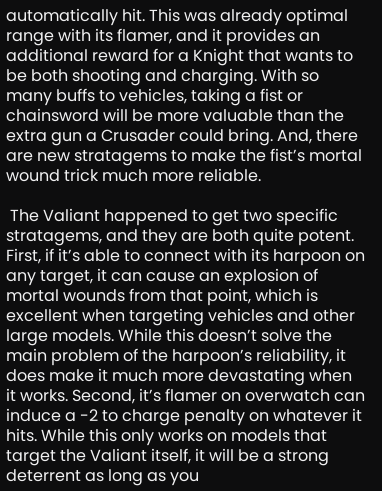automatically hit. This was already optimal range with its flamer, and it provides an additional reward for a Knight that wants to be both shooting and charging. With so many buffs to vehicles, taking a fist or chainsword will be more valuable than the extra gun a Crusader could bring. And, there are new stratagems to make the fist’s mortal wound trick much more reliable.

 The Valiant happened to get two specific stratagems, and they are both quite potent. First, if it’s able to connect with its harpoon on any target, it can cause an explosion of mortal wounds from that point, which is excellent when targeting vehicles and other large models. While this doesn’t solve the main problem of the harpoon’s reliability, it does make it much more devastating when it works. Second, it’s flamer on overwatch can induce a -2 to charge penalty on whatever it hits. While this only works on models that target the Valiant itself, it will be a strong deterrent as long as you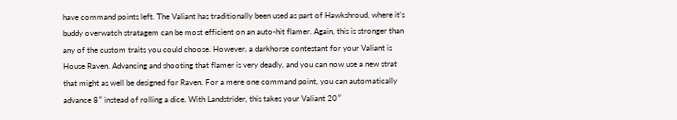have command points left. The Valiant has traditionally been used as part of Hawkshroud, where it’s buddy overwatch stratagem can be most efficient on an auto-hit flamer. Again, this is stronger than any of the custom traits you could choose. However, a darkhorse contestant for your Valiant is House Raven. Advancing and shooting that flamer is very deadly, and you can now use a new strat that might as well be designed for Raven. For a mere one command point, you can automatically advance 8″ instead of rolling a dice. With Landstrider, this takes your Valiant 20″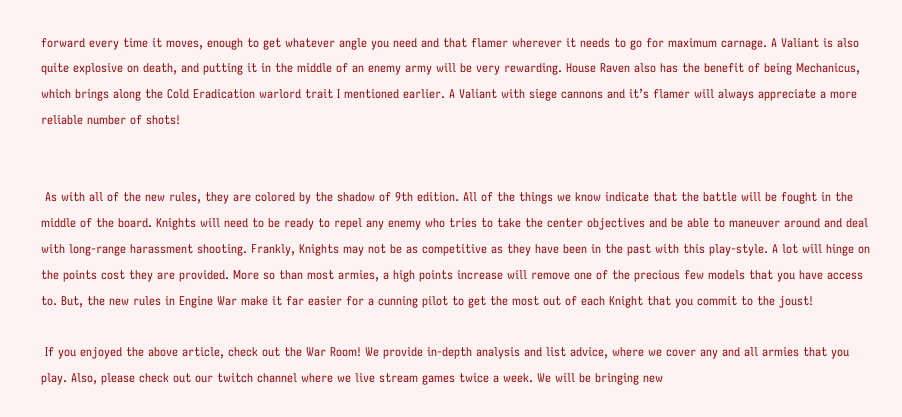forward every time it moves, enough to get whatever angle you need and that flamer wherever it needs to go for maximum carnage. A Valiant is also quite explosive on death, and putting it in the middle of an enemy army will be very rewarding. House Raven also has the benefit of being Mechanicus, which brings along the Cold Eradication warlord trait I mentioned earlier. A Valiant with siege cannons and it’s flamer will always appreciate a more reliable number of shots!


 As with all of the new rules, they are colored by the shadow of 9th edition. All of the things we know indicate that the battle will be fought in the middle of the board. Knights will need to be ready to repel any enemy who tries to take the center objectives and be able to maneuver around and deal with long-range harassment shooting. Frankly, Knights may not be as competitive as they have been in the past with this play-style. A lot will hinge on the points cost they are provided. More so than most armies, a high points increase will remove one of the precious few models that you have access to. But, the new rules in Engine War make it far easier for a cunning pilot to get the most out of each Knight that you commit to the joust!

 If you enjoyed the above article, check out the War Room! We provide in-depth analysis and list advice, where we cover any and all armies that you play. Also, please check out our twitch channel where we live stream games twice a week. We will be bringing new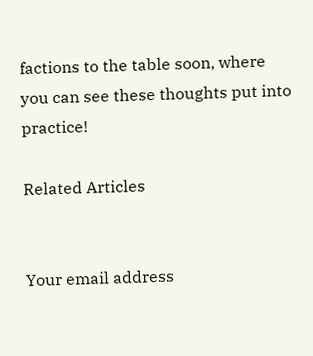factions to the table soon, where you can see these thoughts put into practice!

Related Articles


Your email address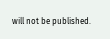will not be published.